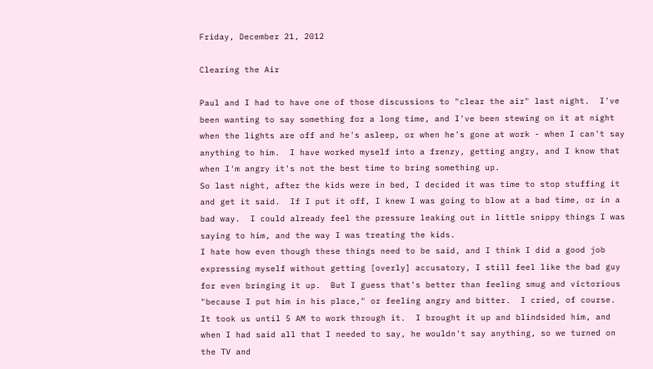Friday, December 21, 2012

Clearing the Air

Paul and I had to have one of those discussions to "clear the air" last night.  I've been wanting to say something for a long time, and I've been stewing on it at night when the lights are off and he's asleep, or when he's gone at work - when I can't say anything to him.  I have worked myself into a frenzy, getting angry, and I know that when I'm angry it's not the best time to bring something up.
So last night, after the kids were in bed, I decided it was time to stop stuffing it and get it said.  If I put it off, I knew I was going to blow at a bad time, or in a bad way.  I could already feel the pressure leaking out in little snippy things I was saying to him, and the way I was treating the kids.
I hate how even though these things need to be said, and I think I did a good job expressing myself without getting [overly] accusatory, I still feel like the bad guy for even bringing it up.  But I guess that's better than feeling smug and victorious "because I put him in his place," or feeling angry and bitter.  I cried, of course.
It took us until 5 AM to work through it.  I brought it up and blindsided him, and when I had said all that I needed to say, he wouldn't say anything, so we turned on the TV and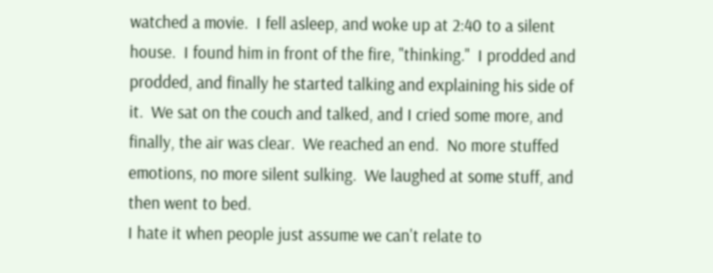watched a movie.  I fell asleep, and woke up at 2:40 to a silent house.  I found him in front of the fire, "thinking."  I prodded and prodded, and finally he started talking and explaining his side of it.  We sat on the couch and talked, and I cried some more, and finally, the air was clear.  We reached an end.  No more stuffed emotions, no more silent sulking.  We laughed at some stuff, and then went to bed.
I hate it when people just assume we can't relate to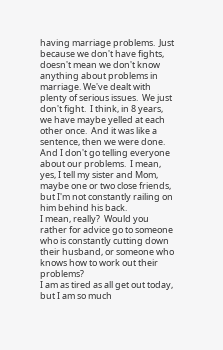having marriage problems.  Just because we don't have fights, doesn't mean we don't know anything about problems in marriage. We've dealt with plenty of serious issues.  We just don't fight.  I think, in 8 years, we have maybe yelled at each other once.  And it was like a sentence, then we were done.  And I don't go telling everyone about our problems.  I mean, yes, I tell my sister and Mom, maybe one or two close friends, but I'm not constantly railing on him behind his back.
I mean, really?  Would you rather for advice go to someone who is constantly cutting down their husband, or someone who knows how to work out their problems?
I am as tired as all get out today, but I am so much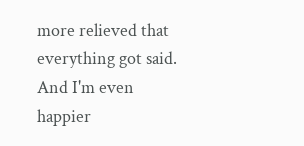more relieved that everything got said.  And I'm even happier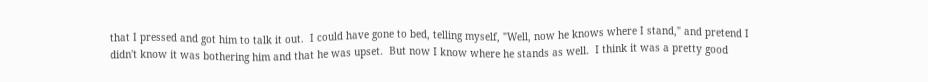that I pressed and got him to talk it out.  I could have gone to bed, telling myself, "Well, now he knows where I stand," and pretend I didn't know it was bothering him and that he was upset.  But now I know where he stands as well.  I think it was a pretty good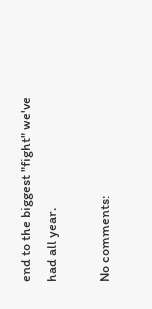end to the biggest "fight" we've had all year.

No comments: